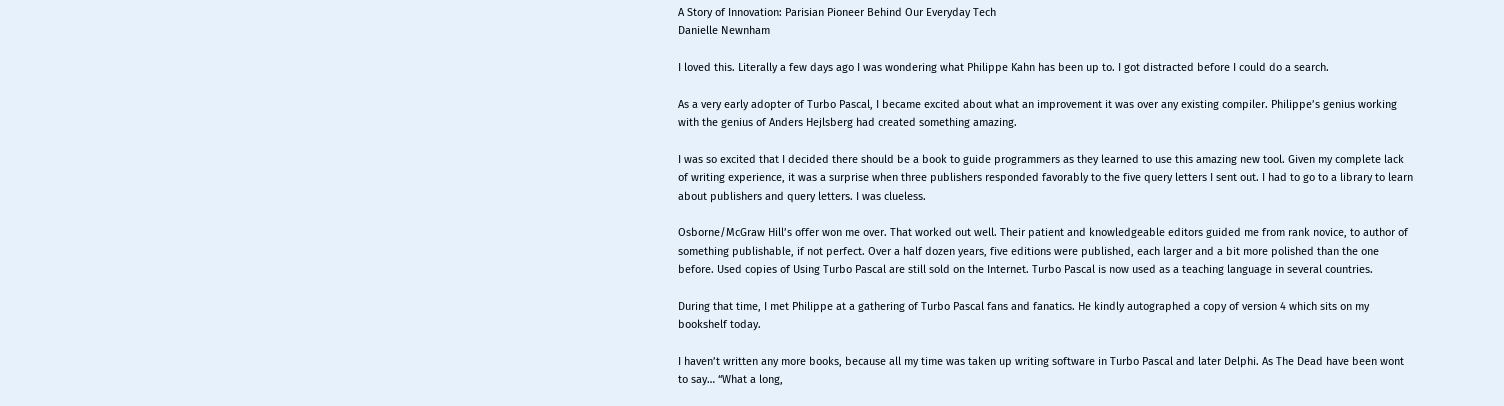A Story of Innovation: Parisian Pioneer Behind Our Everyday Tech
Danielle Newnham

I loved this. Literally a few days ago I was wondering what Philippe Kahn has been up to. I got distracted before I could do a search.

As a very early adopter of Turbo Pascal, I became excited about what an improvement it was over any existing compiler. Philippe’s genius working with the genius of Anders Hejlsberg had created something amazing.

I was so excited that I decided there should be a book to guide programmers as they learned to use this amazing new tool. Given my complete lack of writing experience, it was a surprise when three publishers responded favorably to the five query letters I sent out. I had to go to a library to learn about publishers and query letters. I was clueless.

Osborne/McGraw Hill’s offer won me over. That worked out well. Their patient and knowledgeable editors guided me from rank novice, to author of something publishable, if not perfect. Over a half dozen years, five editions were published, each larger and a bit more polished than the one before. Used copies of Using Turbo Pascal are still sold on the Internet. Turbo Pascal is now used as a teaching language in several countries.

During that time, I met Philippe at a gathering of Turbo Pascal fans and fanatics. He kindly autographed a copy of version 4 which sits on my bookshelf today.

I haven’t written any more books, because all my time was taken up writing software in Turbo Pascal and later Delphi. As The Dead have been wont to say… “What a long,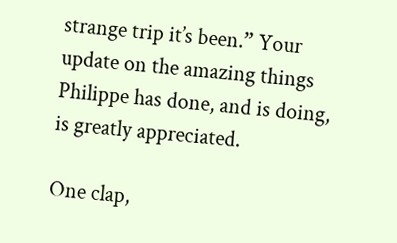strange trip it’s been.” Your update on the amazing things Philippe has done, and is doing, is greatly appreciated.

One clap,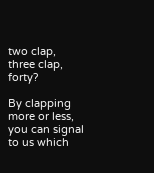two clap, three clap, forty?

By clapping more or less, you can signal to us which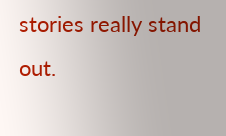stories really stand out.